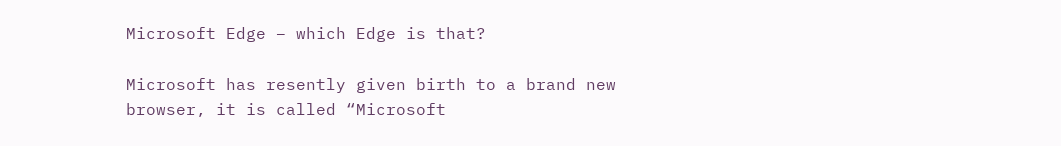Microsoft Edge – which Edge is that?

Microsoft has resently given birth to a brand new browser, it is called “Microsoft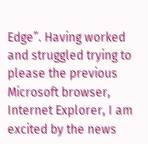Edge”. Having worked and struggled trying to please the previous Microsoft browser, Internet Explorer, I am excited by the news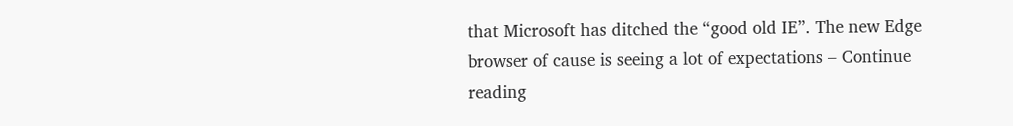that Microsoft has ditched the “good old IE”. The new Edge browser of cause is seeing a lot of expectations – Continue reading